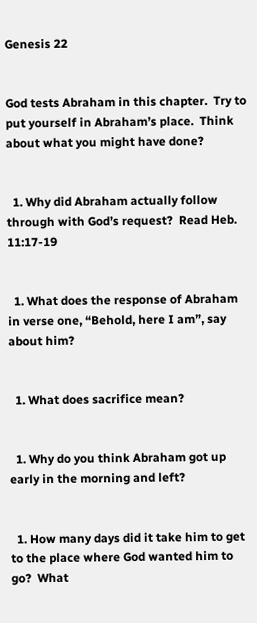Genesis 22


God tests Abraham in this chapter.  Try to put yourself in Abraham’s place.  Think about what you might have done?


  1. Why did Abraham actually follow through with God’s request?  Read Heb. 11:17-19


  1. What does the response of Abraham in verse one, “Behold, here I am”, say about him?


  1. What does sacrifice mean?


  1. Why do you think Abraham got up early in the morning and left?


  1. How many days did it take him to get to the place where God wanted him to go?  What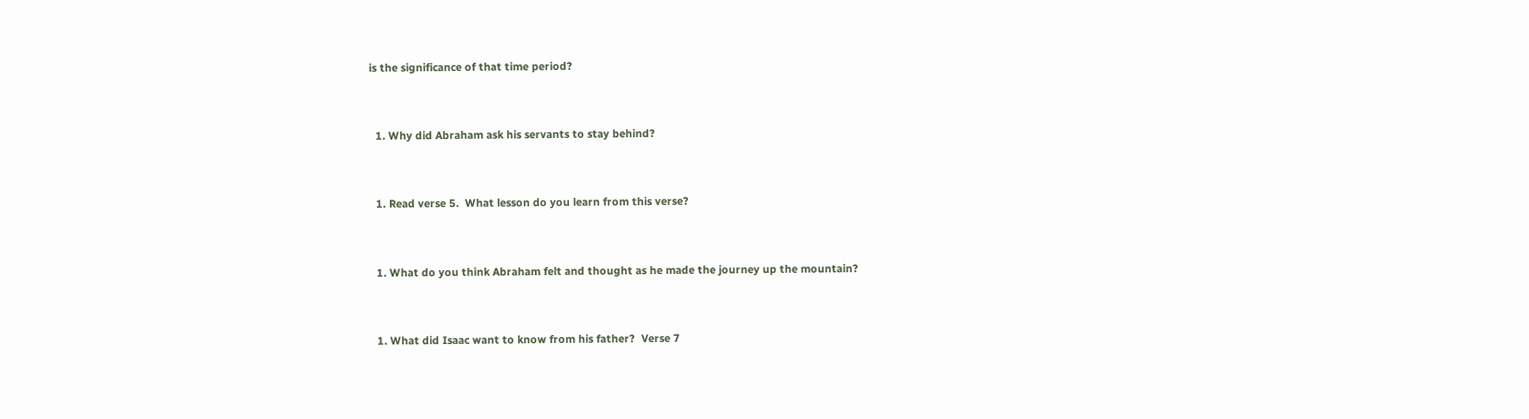is the significance of that time period?


  1. Why did Abraham ask his servants to stay behind?


  1. Read verse 5.  What lesson do you learn from this verse?


  1. What do you think Abraham felt and thought as he made the journey up the mountain?


  1. What did Isaac want to know from his father?  Verse 7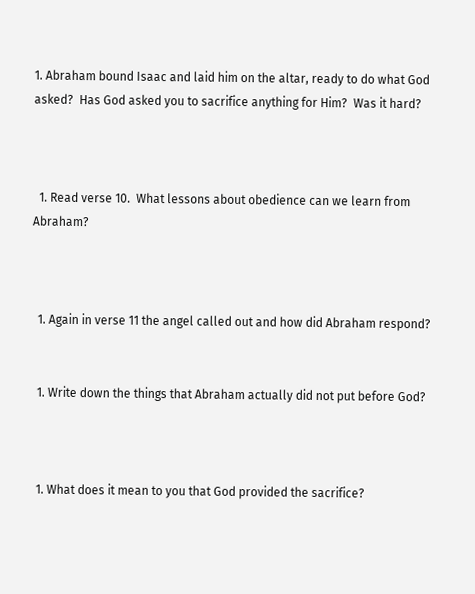1. Abraham bound Isaac and laid him on the altar, ready to do what God asked?  Has God asked you to sacrifice anything for Him?  Was it hard?



  1. Read verse 10.  What lessons about obedience can we learn from Abraham?



  1. Again in verse 11 the angel called out and how did Abraham respond?


  1. Write down the things that Abraham actually did not put before God?



  1. What does it mean to you that God provided the sacrifice?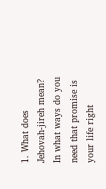1. What does Jehovah-jireh mean?  In what ways do you need that promise is your life right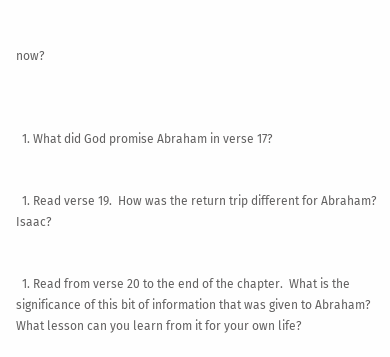now?



  1. What did God promise Abraham in verse 17?


  1. Read verse 19.  How was the return trip different for Abraham?  Isaac?


  1. Read from verse 20 to the end of the chapter.  What is the significance of this bit of information that was given to Abraham?  What lesson can you learn from it for your own life?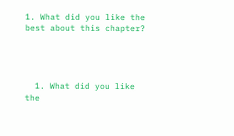1. What did you like the best about this chapter?




  1. What did you like the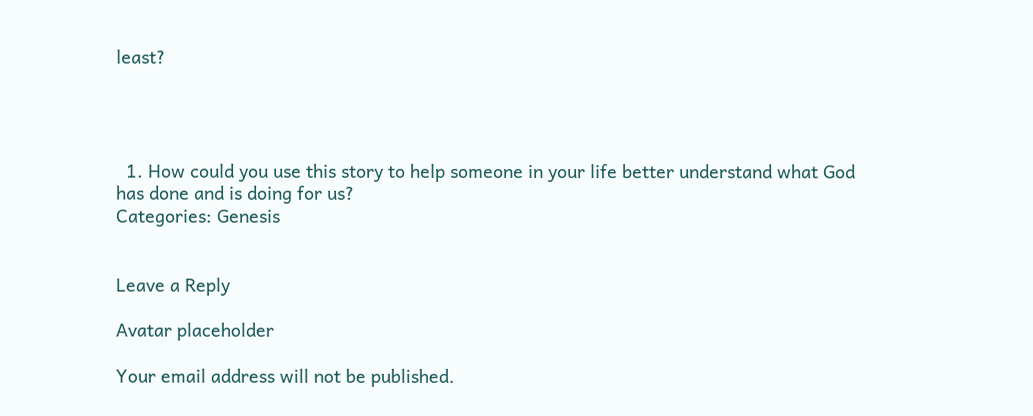least?




  1. How could you use this story to help someone in your life better understand what God has done and is doing for us?
Categories: Genesis


Leave a Reply

Avatar placeholder

Your email address will not be published.